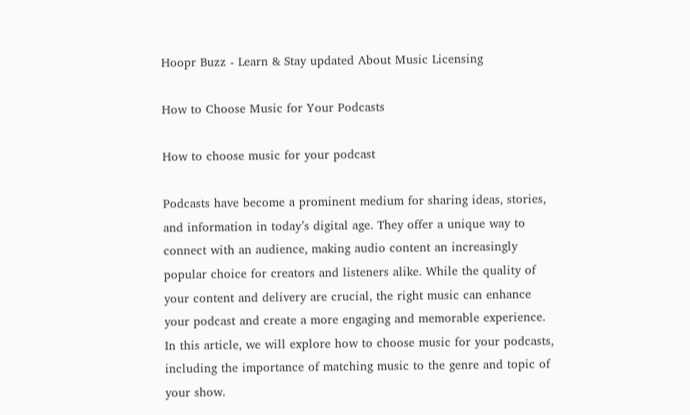Hoopr Buzz - Learn & Stay updated About Music Licensing

How to Choose Music for Your Podcasts

How to choose music for your podcast

Podcasts have become a prominent medium for sharing ideas, stories, and information in today’s digital age. They offer a unique way to connect with an audience, making audio content an increasingly popular choice for creators and listeners alike. While the quality of your content and delivery are crucial, the right music can enhance your podcast and create a more engaging and memorable experience. In this article, we will explore how to choose music for your podcasts, including the importance of matching music to the genre and topic of your show.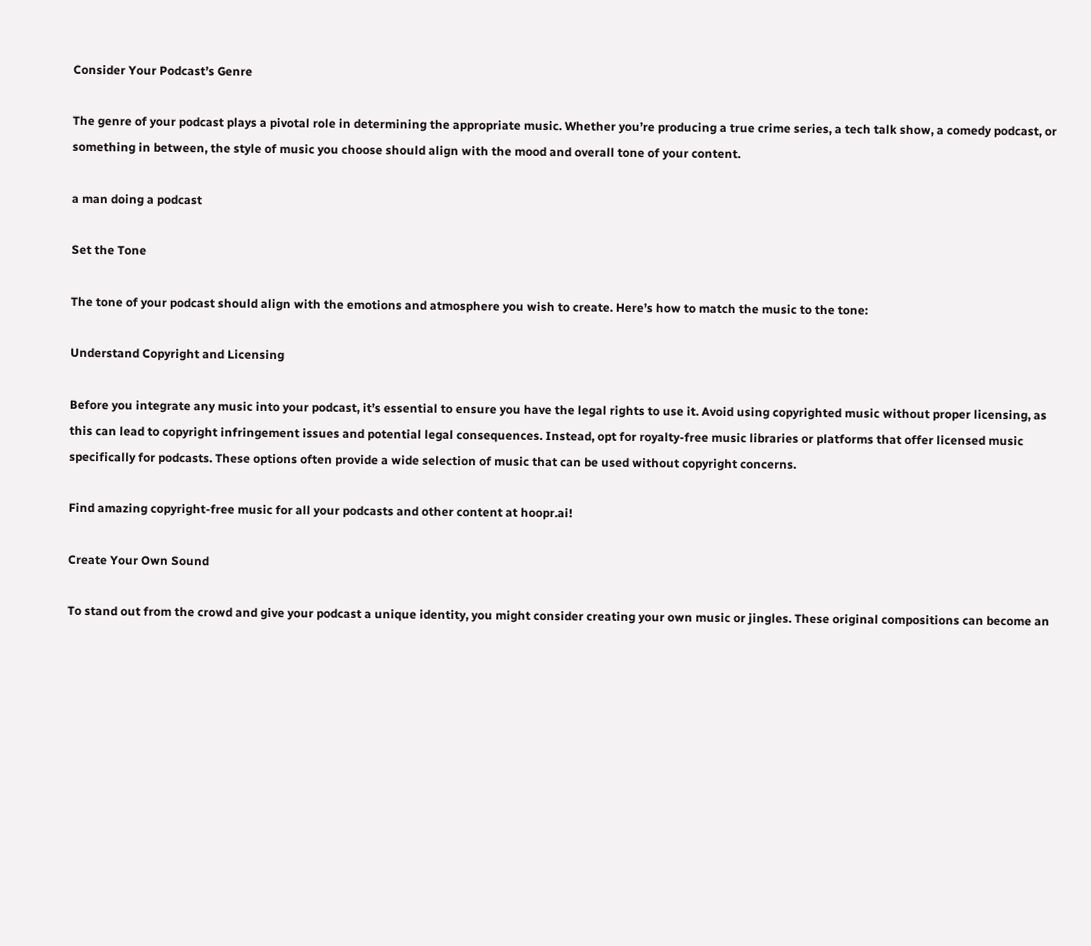Consider Your Podcast’s Genre

The genre of your podcast plays a pivotal role in determining the appropriate music. Whether you’re producing a true crime series, a tech talk show, a comedy podcast, or something in between, the style of music you choose should align with the mood and overall tone of your content.

a man doing a podcast

Set the Tone

The tone of your podcast should align with the emotions and atmosphere you wish to create. Here’s how to match the music to the tone:

Understand Copyright and Licensing

Before you integrate any music into your podcast, it’s essential to ensure you have the legal rights to use it. Avoid using copyrighted music without proper licensing, as this can lead to copyright infringement issues and potential legal consequences. Instead, opt for royalty-free music libraries or platforms that offer licensed music specifically for podcasts. These options often provide a wide selection of music that can be used without copyright concerns.

Find amazing copyright-free music for all your podcasts and other content at hoopr.ai!

Create Your Own Sound

To stand out from the crowd and give your podcast a unique identity, you might consider creating your own music or jingles. These original compositions can become an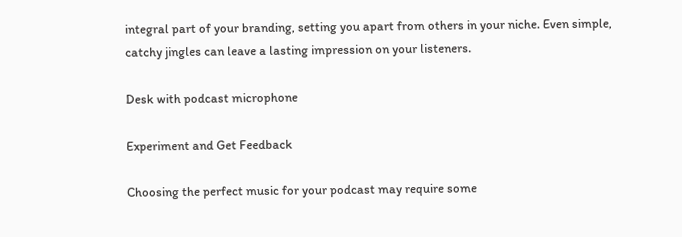integral part of your branding, setting you apart from others in your niche. Even simple, catchy jingles can leave a lasting impression on your listeners.

Desk with podcast microphone

Experiment and Get Feedback

Choosing the perfect music for your podcast may require some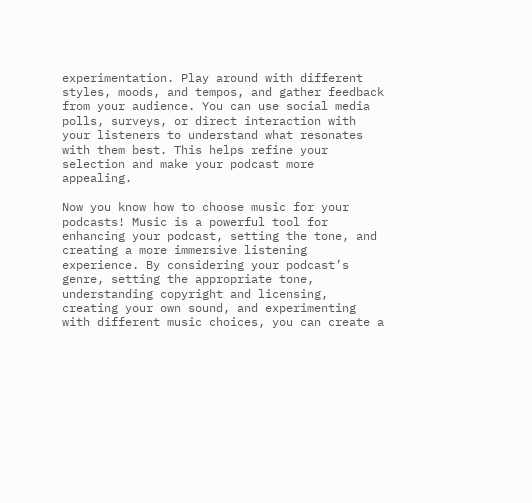experimentation. Play around with different styles, moods, and tempos, and gather feedback from your audience. You can use social media polls, surveys, or direct interaction with your listeners to understand what resonates with them best. This helps refine your selection and make your podcast more appealing.

Now you know how to choose music for your podcasts! Music is a powerful tool for enhancing your podcast, setting the tone, and creating a more immersive listening experience. By considering your podcast’s genre, setting the appropriate tone, understanding copyright and licensing, creating your own sound, and experimenting with different music choices, you can create a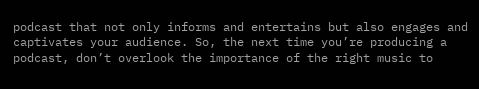podcast that not only informs and entertains but also engages and captivates your audience. So, the next time you’re producing a podcast, don’t overlook the importance of the right music to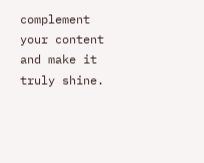complement your content and make it truly shine.